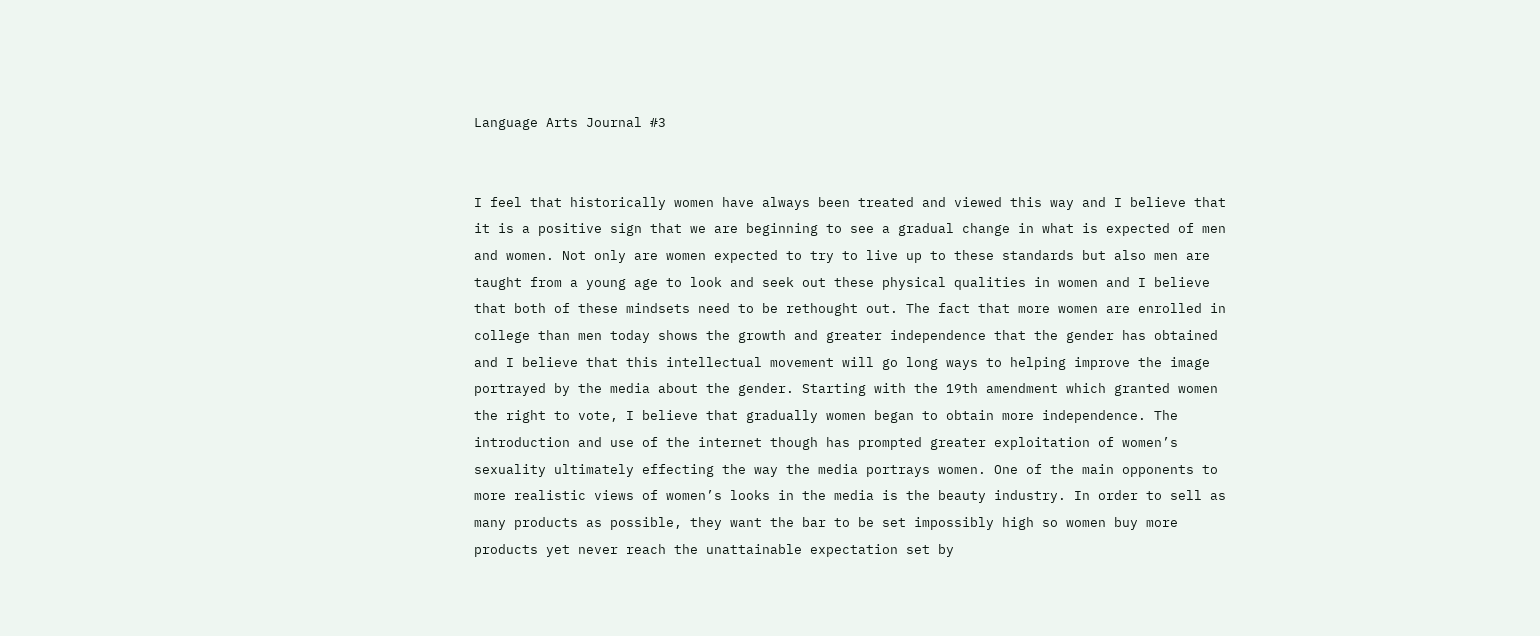Language Arts Journal #3


I feel that historically women have always been treated and viewed this way and I believe that it is a positive sign that we are beginning to see a gradual change in what is expected of men and women. Not only are women expected to try to live up to these standards but also men are taught from a young age to look and seek out these physical qualities in women and I believe that both of these mindsets need to be rethought out. The fact that more women are enrolled in college than men today shows the growth and greater independence that the gender has obtained and I believe that this intellectual movement will go long ways to helping improve the image portrayed by the media about the gender. Starting with the 19th amendment which granted women the right to vote, I believe that gradually women began to obtain more independence. The introduction and use of the internet though has prompted greater exploitation of women’s sexuality ultimately effecting the way the media portrays women. One of the main opponents to more realistic views of women’s looks in the media is the beauty industry. In order to sell as many products as possible, they want the bar to be set impossibly high so women buy more products yet never reach the unattainable expectation set by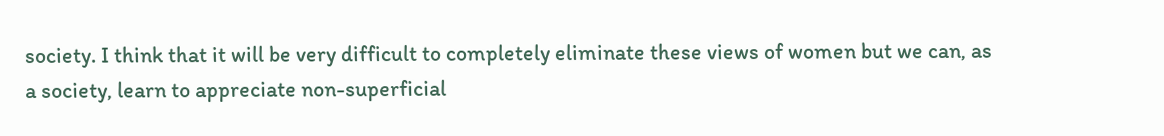society. I think that it will be very difficult to completely eliminate these views of women but we can, as a society, learn to appreciate non-superficial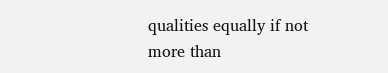qualities equally if not more than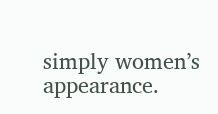simply women’s appearance.